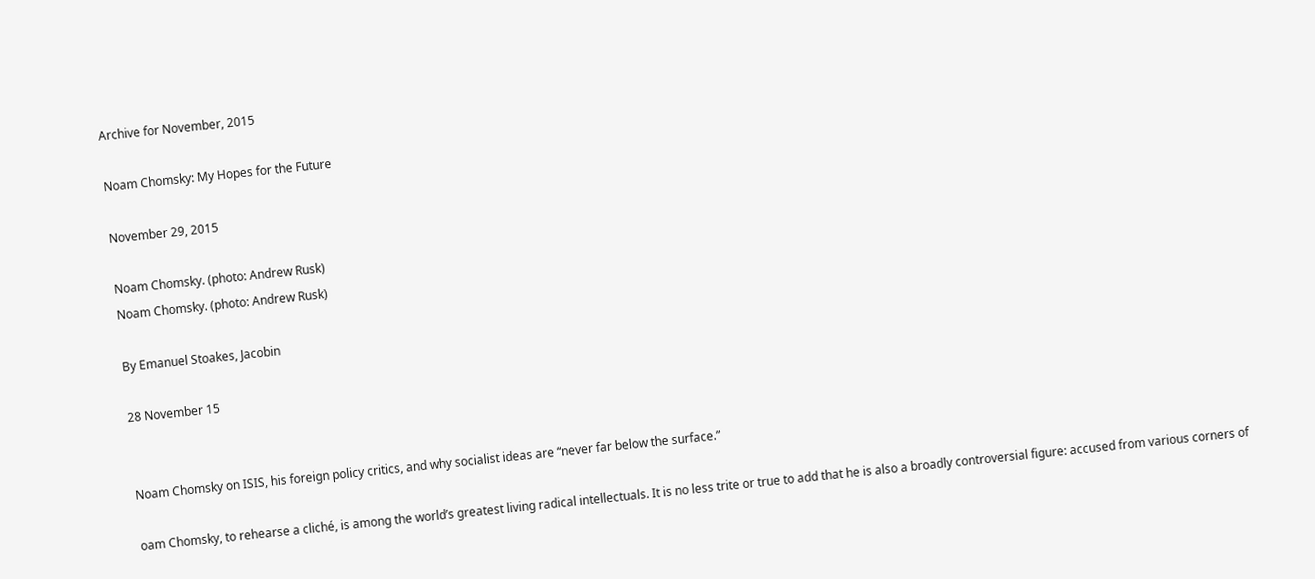Archive for November, 2015

Noam Chomsky: My Hopes for the Future

November 29, 2015

Noam Chomsky. (photo: Andrew Rusk)
Noam Chomsky. (photo: Andrew Rusk)

By Emanuel Stoakes, Jacobin

28 November 15


Noam Chomsky on ISIS, his foreign policy critics, and why socialist ideas are “never far below the surface.”

oam Chomsky, to rehearse a cliché, is among the world’s greatest living radical intellectuals. It is no less trite or true to add that he is also a broadly controversial figure: accused from various corners of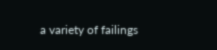a variety of failings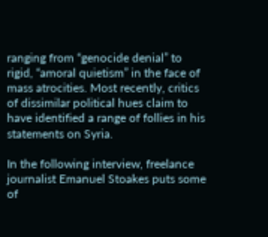ranging from “genocide denial” to rigid, “amoral quietism” in the face of mass atrocities. Most recently, critics of dissimilar political hues claim to have identified a range of follies in his statements on Syria.

In the following interview, freelance journalist Emanuel Stoakes puts some of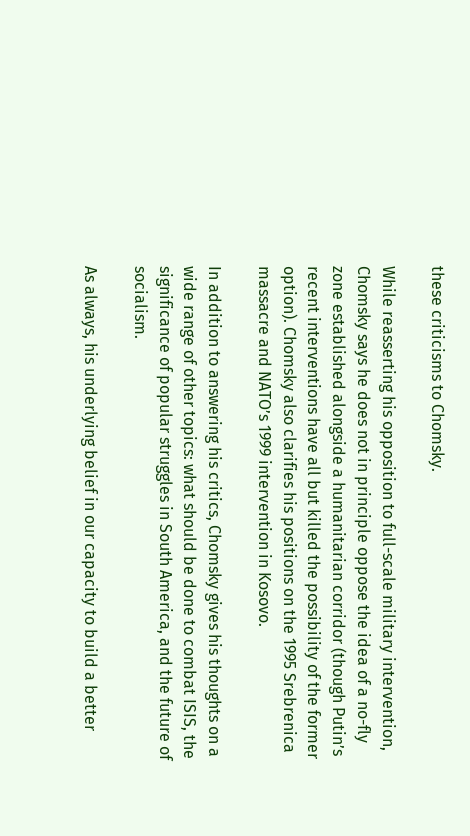these criticisms to Chomsky.

While reasserting his opposition to full-scale military intervention, Chomsky says he does not in principle oppose the idea of a no-fly zone established alongside a humanitarian corridor (though Putin’s recent interventions have all but killed the possibility of the former option). Chomsky also clarifies his positions on the 1995 Srebrenica massacre and NATO’s 1999 intervention in Kosovo.

In addition to answering his critics, Chomsky gives his thoughts on a wide range of other topics: what should be done to combat ISIS, the significance of popular struggles in South America, and the future of socialism.

As always, his underlying belief in our capacity to build a better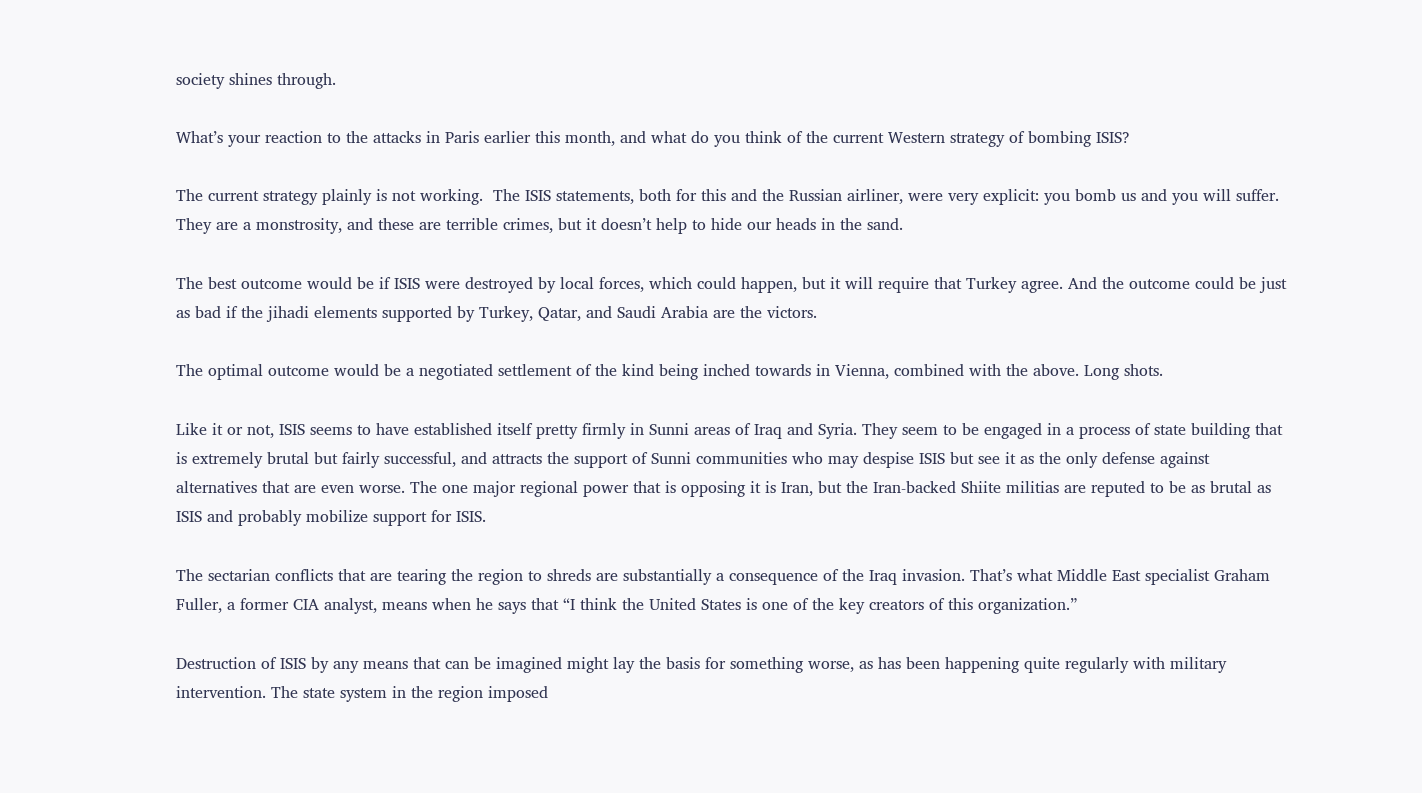society shines through.

What’s your reaction to the attacks in Paris earlier this month, and what do you think of the current Western strategy of bombing ISIS?

The current strategy plainly is not working.  The ISIS statements, both for this and the Russian airliner, were very explicit: you bomb us and you will suffer.  They are a monstrosity, and these are terrible crimes, but it doesn’t help to hide our heads in the sand.

The best outcome would be if ISIS were destroyed by local forces, which could happen, but it will require that Turkey agree. And the outcome could be just as bad if the jihadi elements supported by Turkey, Qatar, and Saudi Arabia are the victors.

The optimal outcome would be a negotiated settlement of the kind being inched towards in Vienna, combined with the above. Long shots.

Like it or not, ISIS seems to have established itself pretty firmly in Sunni areas of Iraq and Syria. They seem to be engaged in a process of state building that is extremely brutal but fairly successful, and attracts the support of Sunni communities who may despise ISIS but see it as the only defense against alternatives that are even worse. The one major regional power that is opposing it is Iran, but the Iran-backed Shiite militias are reputed to be as brutal as ISIS and probably mobilize support for ISIS.

The sectarian conflicts that are tearing the region to shreds are substantially a consequence of the Iraq invasion. That’s what Middle East specialist Graham Fuller, a former CIA analyst, means when he says that “I think the United States is one of the key creators of this organization.”

Destruction of ISIS by any means that can be imagined might lay the basis for something worse, as has been happening quite regularly with military intervention. The state system in the region imposed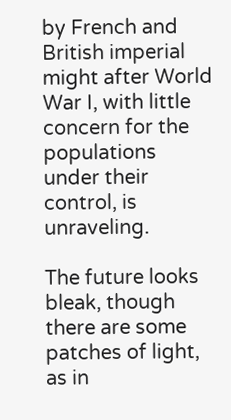by French and British imperial might after World War I, with little concern for the populations under their control, is unraveling.

The future looks bleak, though there are some patches of light, as in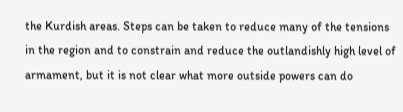the Kurdish areas. Steps can be taken to reduce many of the tensions in the region and to constrain and reduce the outlandishly high level of armament, but it is not clear what more outside powers can do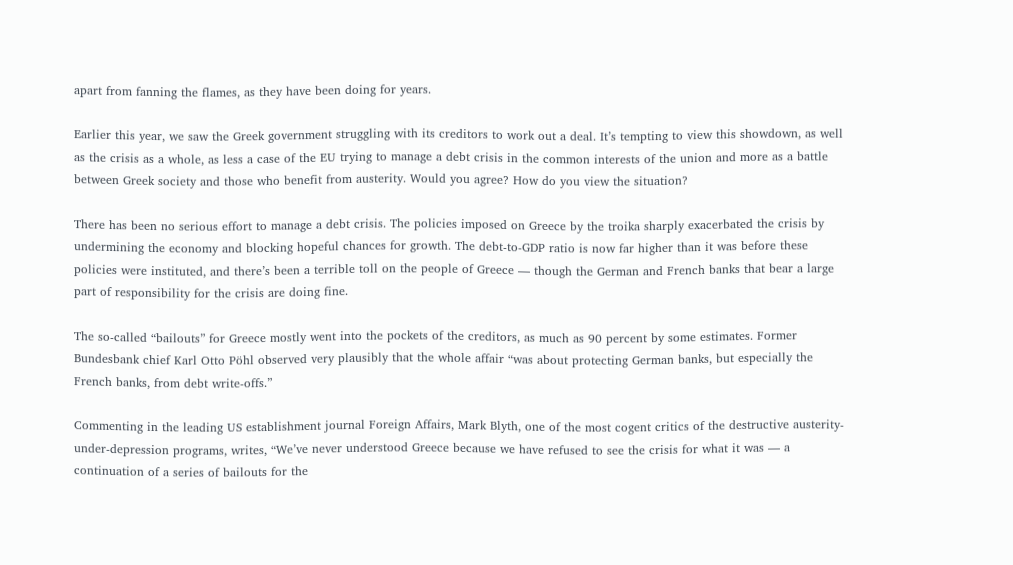apart from fanning the flames, as they have been doing for years.

Earlier this year, we saw the Greek government struggling with its creditors to work out a deal. It’s tempting to view this showdown, as well as the crisis as a whole, as less a case of the EU trying to manage a debt crisis in the common interests of the union and more as a battle between Greek society and those who benefit from austerity. Would you agree? How do you view the situation?

There has been no serious effort to manage a debt crisis. The policies imposed on Greece by the troika sharply exacerbated the crisis by undermining the economy and blocking hopeful chances for growth. The debt-to-GDP ratio is now far higher than it was before these policies were instituted, and there’s been a terrible toll on the people of Greece — though the German and French banks that bear a large part of responsibility for the crisis are doing fine.

The so-called “bailouts” for Greece mostly went into the pockets of the creditors, as much as 90 percent by some estimates. Former Bundesbank chief Karl Otto Pöhl observed very plausibly that the whole affair “was about protecting German banks, but especially the French banks, from debt write-offs.”

Commenting in the leading US establishment journal Foreign Affairs, Mark Blyth, one of the most cogent critics of the destructive austerity-under-depression programs, writes, “We’ve never understood Greece because we have refused to see the crisis for what it was — a continuation of a series of bailouts for the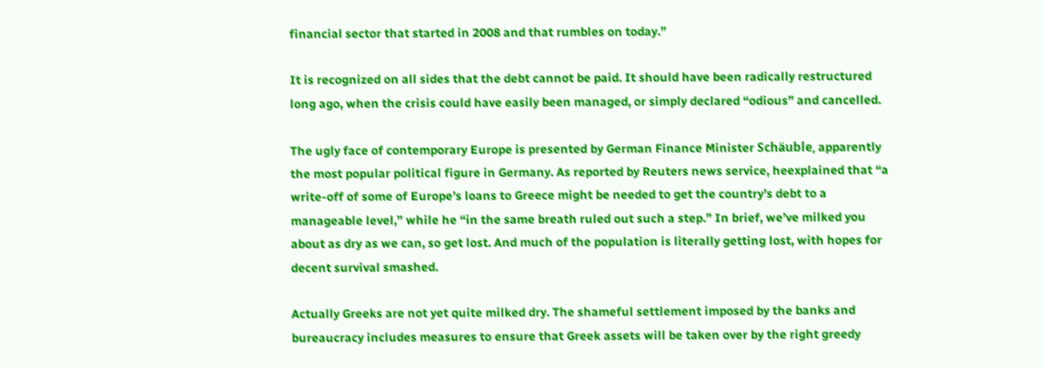financial sector that started in 2008 and that rumbles on today.”

It is recognized on all sides that the debt cannot be paid. It should have been radically restructured long ago, when the crisis could have easily been managed, or simply declared “odious” and cancelled.

The ugly face of contemporary Europe is presented by German Finance Minister Schäuble, apparently the most popular political figure in Germany. As reported by Reuters news service, heexplained that “a write-off of some of Europe’s loans to Greece might be needed to get the country’s debt to a manageable level,” while he “in the same breath ruled out such a step.” In brief, we’ve milked you about as dry as we can, so get lost. And much of the population is literally getting lost, with hopes for decent survival smashed.

Actually Greeks are not yet quite milked dry. The shameful settlement imposed by the banks and bureaucracy includes measures to ensure that Greek assets will be taken over by the right greedy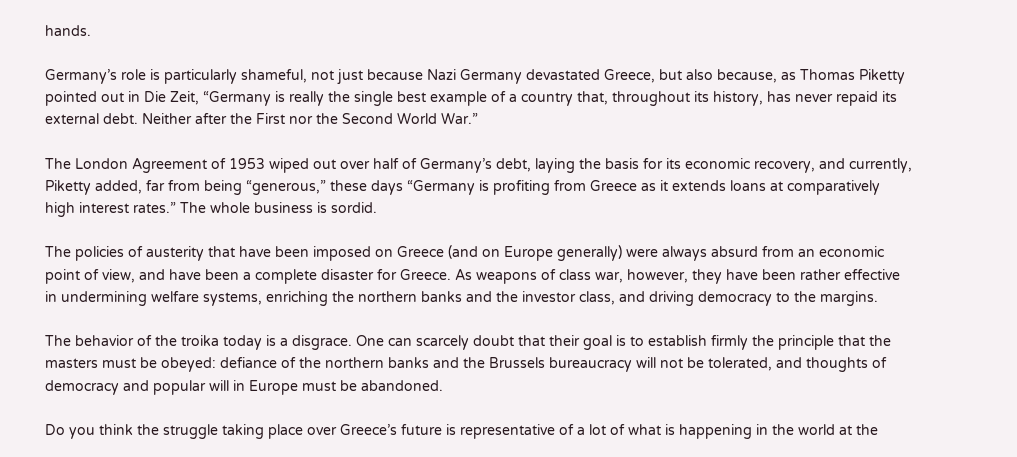hands.

Germany’s role is particularly shameful, not just because Nazi Germany devastated Greece, but also because, as Thomas Piketty pointed out in Die Zeit, “Germany is really the single best example of a country that, throughout its history, has never repaid its external debt. Neither after the First nor the Second World War.”

The London Agreement of 1953 wiped out over half of Germany’s debt, laying the basis for its economic recovery, and currently, Piketty added, far from being “generous,” these days “Germany is profiting from Greece as it extends loans at comparatively high interest rates.” The whole business is sordid.

The policies of austerity that have been imposed on Greece (and on Europe generally) were always absurd from an economic point of view, and have been a complete disaster for Greece. As weapons of class war, however, they have been rather effective in undermining welfare systems, enriching the northern banks and the investor class, and driving democracy to the margins.

The behavior of the troika today is a disgrace. One can scarcely doubt that their goal is to establish firmly the principle that the masters must be obeyed: defiance of the northern banks and the Brussels bureaucracy will not be tolerated, and thoughts of democracy and popular will in Europe must be abandoned.

Do you think the struggle taking place over Greece’s future is representative of a lot of what is happening in the world at the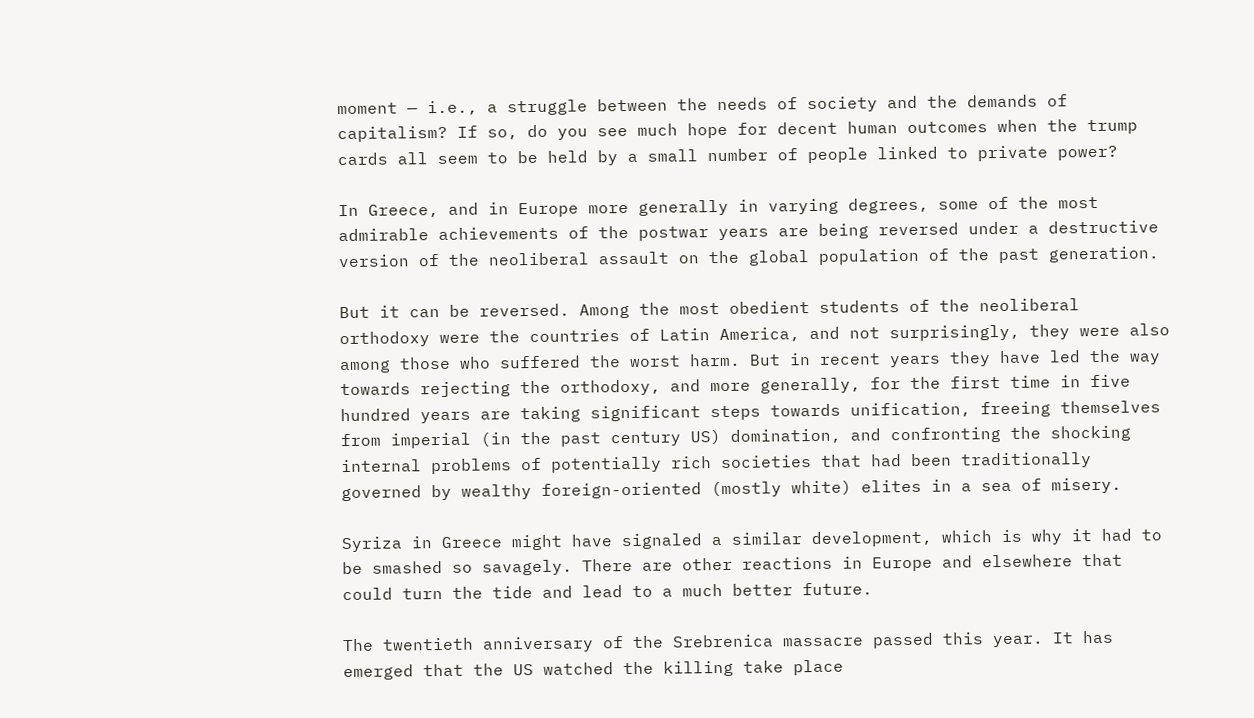moment — i.e., a struggle between the needs of society and the demands of capitalism? If so, do you see much hope for decent human outcomes when the trump cards all seem to be held by a small number of people linked to private power?

In Greece, and in Europe more generally in varying degrees, some of the most admirable achievements of the postwar years are being reversed under a destructive version of the neoliberal assault on the global population of the past generation.

But it can be reversed. Among the most obedient students of the neoliberal orthodoxy were the countries of Latin America, and not surprisingly, they were also among those who suffered the worst harm. But in recent years they have led the way towards rejecting the orthodoxy, and more generally, for the first time in five hundred years are taking significant steps towards unification, freeing themselves from imperial (in the past century US) domination, and confronting the shocking internal problems of potentially rich societies that had been traditionally governed by wealthy foreign-oriented (mostly white) elites in a sea of misery.

Syriza in Greece might have signaled a similar development, which is why it had to be smashed so savagely. There are other reactions in Europe and elsewhere that could turn the tide and lead to a much better future.

The twentieth anniversary of the Srebrenica massacre passed this year. It has emerged that the US watched the killing take place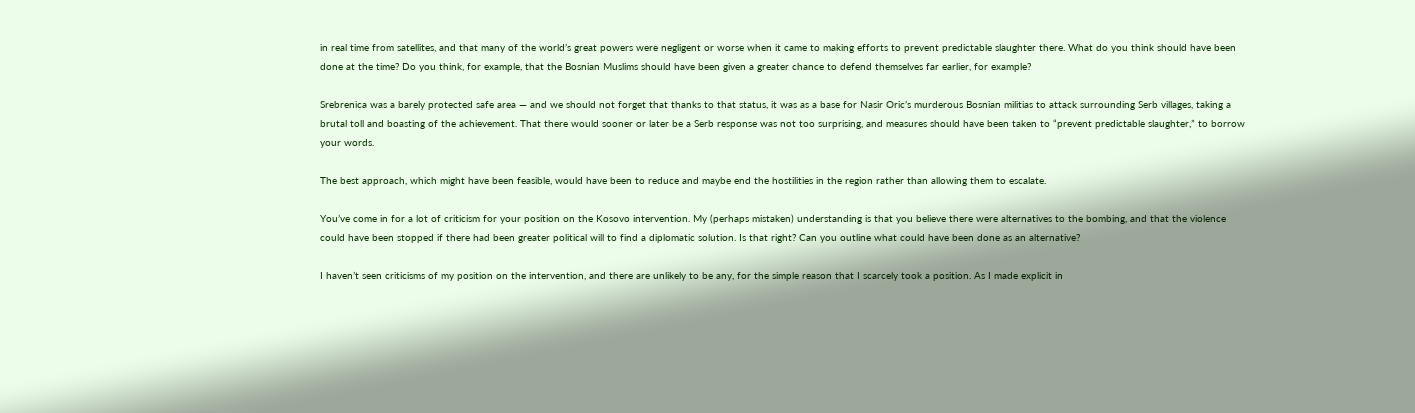in real time from satellites, and that many of the world’s great powers were negligent or worse when it came to making efforts to prevent predictable slaughter there. What do you think should have been done at the time? Do you think, for example, that the Bosnian Muslims should have been given a greater chance to defend themselves far earlier, for example?

Srebrenica was a barely protected safe area — and we should not forget that thanks to that status, it was as a base for Nasir Oric’s murderous Bosnian militias to attack surrounding Serb villages, taking a brutal toll and boasting of the achievement. That there would sooner or later be a Serb response was not too surprising, and measures should have been taken to “prevent predictable slaughter,” to borrow your words.

The best approach, which might have been feasible, would have been to reduce and maybe end the hostilities in the region rather than allowing them to escalate.

You’ve come in for a lot of criticism for your position on the Kosovo intervention. My (perhaps mistaken) understanding is that you believe there were alternatives to the bombing, and that the violence could have been stopped if there had been greater political will to find a diplomatic solution. Is that right? Can you outline what could have been done as an alternative?

I haven’t seen criticisms of my position on the intervention, and there are unlikely to be any, for the simple reason that I scarcely took a position. As I made explicit in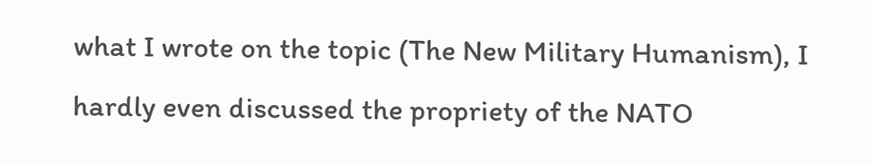what I wrote on the topic (The New Military Humanism), I hardly even discussed the propriety of the NATO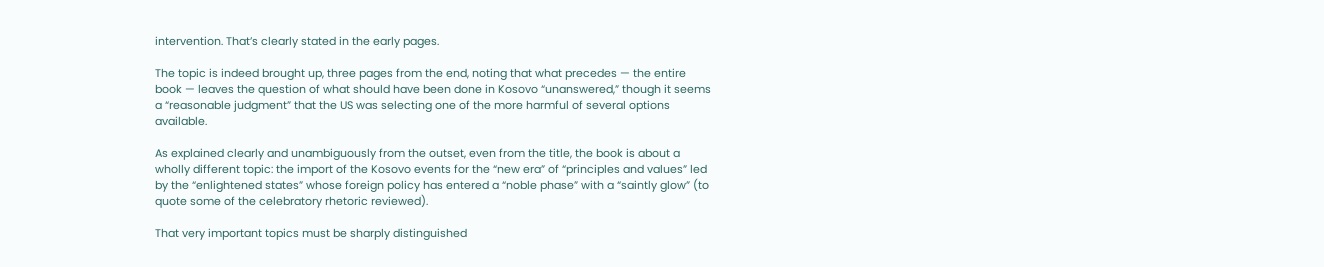intervention. That’s clearly stated in the early pages.

The topic is indeed brought up, three pages from the end, noting that what precedes — the entire book — leaves the question of what should have been done in Kosovo “unanswered,” though it seems a “reasonable judgment” that the US was selecting one of the more harmful of several options available.

As explained clearly and unambiguously from the outset, even from the title, the book is about a wholly different topic: the import of the Kosovo events for the “new era” of “principles and values” led by the “enlightened states” whose foreign policy has entered a “noble phase” with a “saintly glow” (to quote some of the celebratory rhetoric reviewed).

That very important topics must be sharply distinguished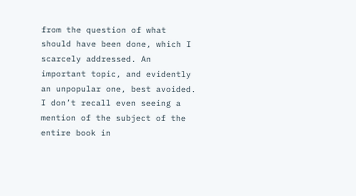from the question of what should have been done, which I scarcely addressed. An important topic, and evidently an unpopular one, best avoided. I don’t recall even seeing a mention of the subject of the entire book in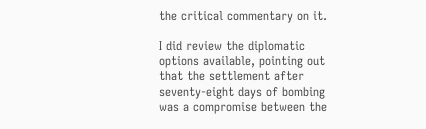the critical commentary on it.

I did review the diplomatic options available, pointing out that the settlement after seventy-eight days of bombing was a compromise between the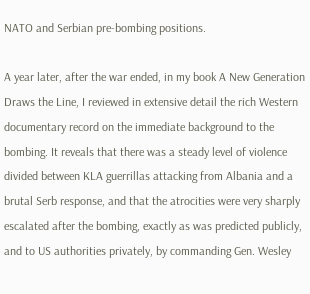NATO and Serbian pre-bombing positions.

A year later, after the war ended, in my book A New Generation Draws the Line, I reviewed in extensive detail the rich Western documentary record on the immediate background to the bombing. It reveals that there was a steady level of violence divided between KLA guerrillas attacking from Albania and a brutal Serb response, and that the atrocities were very sharply escalated after the bombing, exactly as was predicted publicly, and to US authorities privately, by commanding Gen. Wesley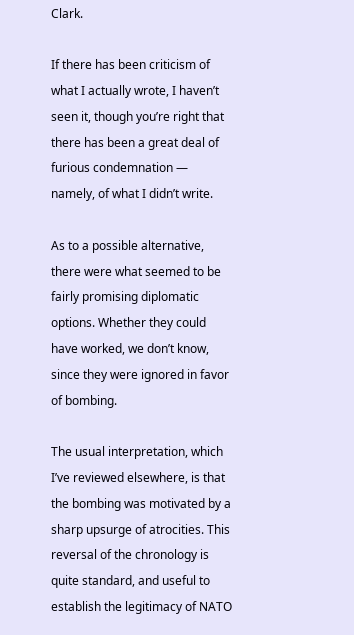Clark.

If there has been criticism of what I actually wrote, I haven’t seen it, though you’re right that there has been a great deal of furious condemnation — namely, of what I didn’t write.

As to a possible alternative, there were what seemed to be fairly promising diplomatic options. Whether they could have worked, we don’t know, since they were ignored in favor of bombing.

The usual interpretation, which I’ve reviewed elsewhere, is that the bombing was motivated by a sharp upsurge of atrocities. This reversal of the chronology is quite standard, and useful to establish the legitimacy of NATO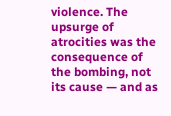violence. The upsurge of atrocities was the consequence of the bombing, not its cause — and as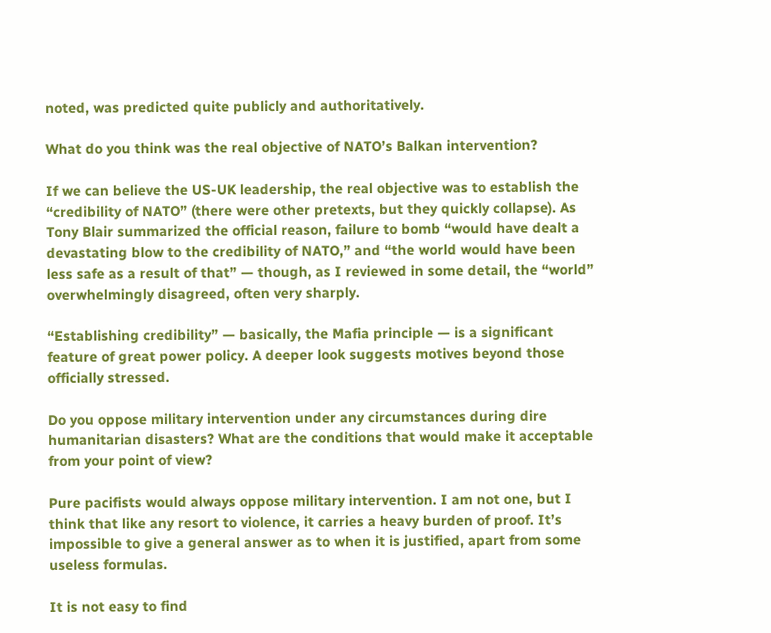noted, was predicted quite publicly and authoritatively.

What do you think was the real objective of NATO’s Balkan intervention?

If we can believe the US-UK leadership, the real objective was to establish the “credibility of NATO” (there were other pretexts, but they quickly collapse). As Tony Blair summarized the official reason, failure to bomb “would have dealt a devastating blow to the credibility of NATO,” and “the world would have been less safe as a result of that” — though, as I reviewed in some detail, the “world” overwhelmingly disagreed, often very sharply.

“Establishing credibility” — basically, the Mafia principle — is a significant feature of great power policy. A deeper look suggests motives beyond those officially stressed.

Do you oppose military intervention under any circumstances during dire humanitarian disasters? What are the conditions that would make it acceptable from your point of view?

Pure pacifists would always oppose military intervention. I am not one, but I think that like any resort to violence, it carries a heavy burden of proof. It’s impossible to give a general answer as to when it is justified, apart from some useless formulas.

It is not easy to find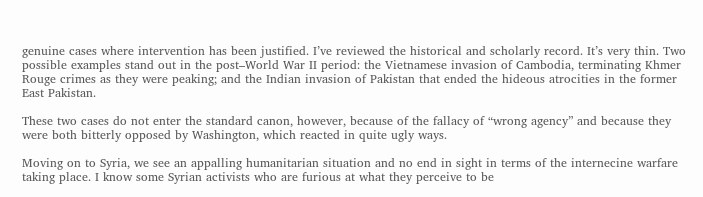genuine cases where intervention has been justified. I’ve reviewed the historical and scholarly record. It’s very thin. Two possible examples stand out in the post–World War II period: the Vietnamese invasion of Cambodia, terminating Khmer Rouge crimes as they were peaking; and the Indian invasion of Pakistan that ended the hideous atrocities in the former East Pakistan.

These two cases do not enter the standard canon, however, because of the fallacy of “wrong agency” and because they were both bitterly opposed by Washington, which reacted in quite ugly ways.

Moving on to Syria, we see an appalling humanitarian situation and no end in sight in terms of the internecine warfare taking place. I know some Syrian activists who are furious at what they perceive to be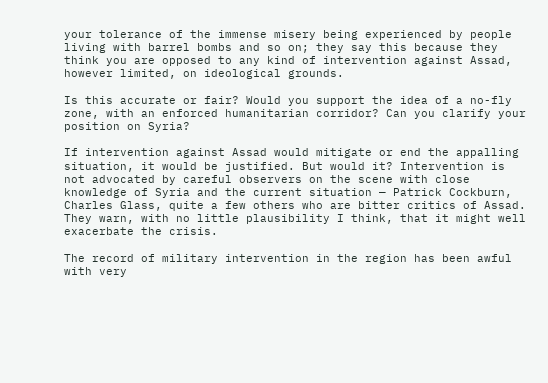your tolerance of the immense misery being experienced by people living with barrel bombs and so on; they say this because they think you are opposed to any kind of intervention against Assad, however limited, on ideological grounds.

Is this accurate or fair? Would you support the idea of a no-fly zone, with an enforced humanitarian corridor? Can you clarify your position on Syria?

If intervention against Assad would mitigate or end the appalling situation, it would be justified. But would it? Intervention is not advocated by careful observers on the scene with close knowledge of Syria and the current situation — Patrick Cockburn, Charles Glass, quite a few others who are bitter critics of Assad. They warn, with no little plausibility I think, that it might well exacerbate the crisis.

The record of military intervention in the region has been awful with very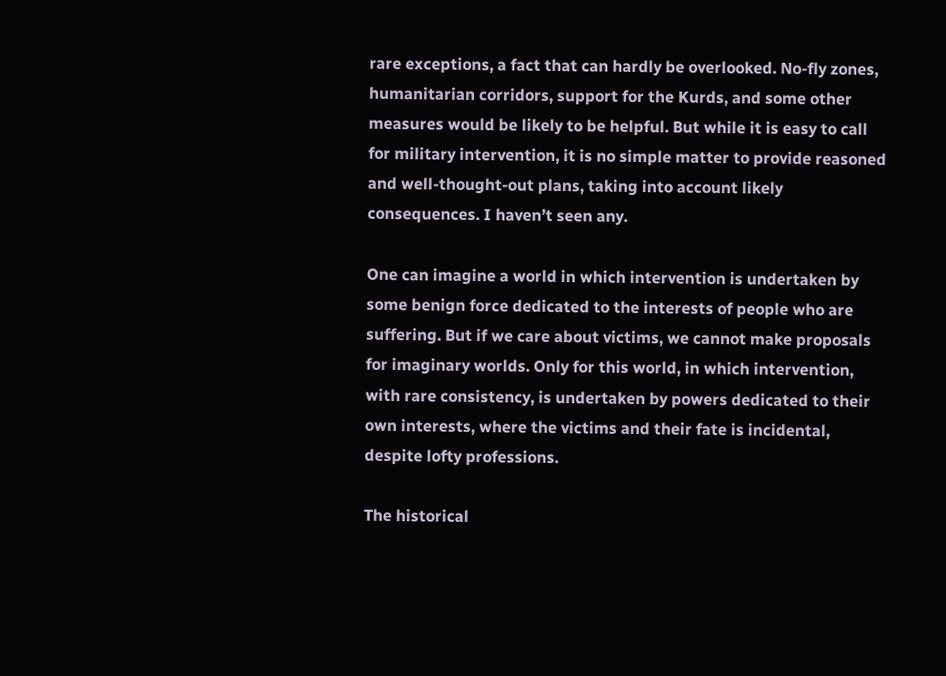rare exceptions, a fact that can hardly be overlooked. No-fly zones, humanitarian corridors, support for the Kurds, and some other measures would be likely to be helpful. But while it is easy to call for military intervention, it is no simple matter to provide reasoned and well-thought-out plans, taking into account likely consequences. I haven’t seen any.

One can imagine a world in which intervention is undertaken by some benign force dedicated to the interests of people who are suffering. But if we care about victims, we cannot make proposals for imaginary worlds. Only for this world, in which intervention, with rare consistency, is undertaken by powers dedicated to their own interests, where the victims and their fate is incidental, despite lofty professions.

The historical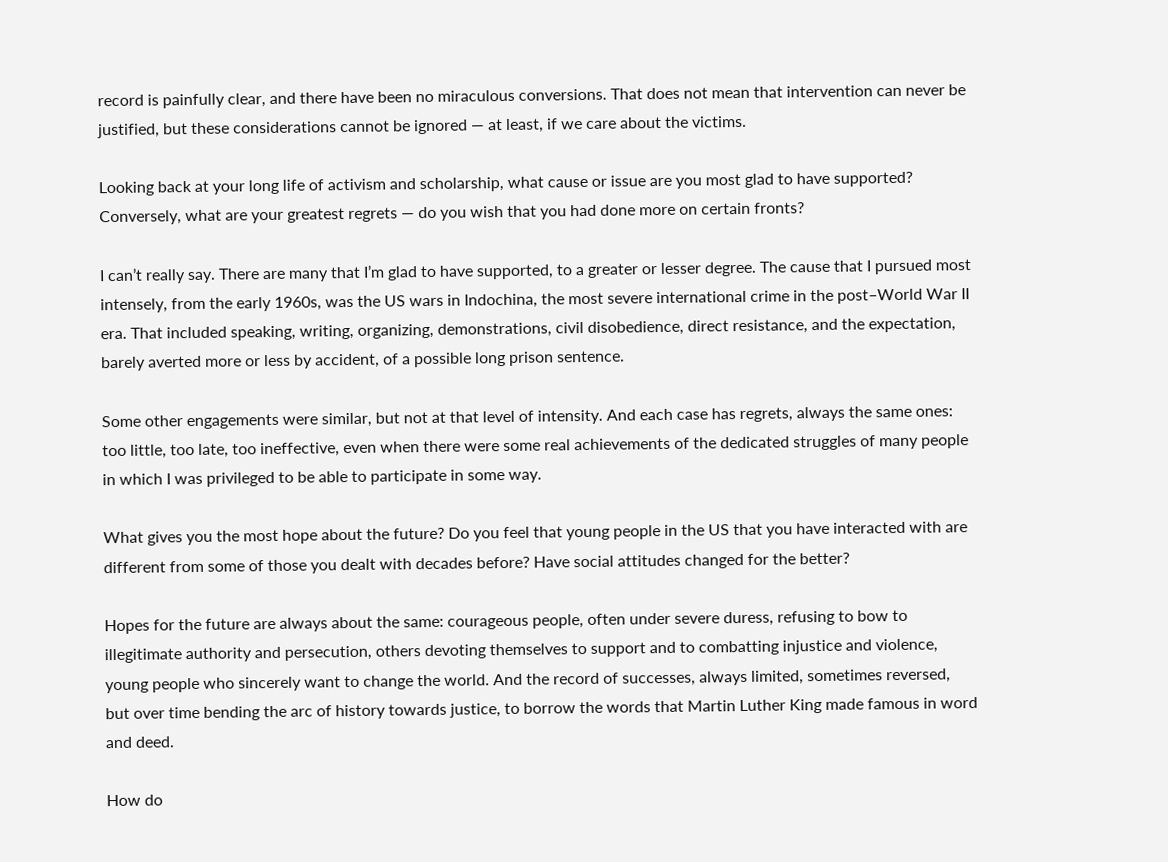record is painfully clear, and there have been no miraculous conversions. That does not mean that intervention can never be justified, but these considerations cannot be ignored — at least, if we care about the victims.

Looking back at your long life of activism and scholarship, what cause or issue are you most glad to have supported? Conversely, what are your greatest regrets — do you wish that you had done more on certain fronts?

I can’t really say. There are many that I’m glad to have supported, to a greater or lesser degree. The cause that I pursued most intensely, from the early 1960s, was the US wars in Indochina, the most severe international crime in the post–World War II era. That included speaking, writing, organizing, demonstrations, civil disobedience, direct resistance, and the expectation, barely averted more or less by accident, of a possible long prison sentence.

Some other engagements were similar, but not at that level of intensity. And each case has regrets, always the same ones: too little, too late, too ineffective, even when there were some real achievements of the dedicated struggles of many people in which I was privileged to be able to participate in some way.

What gives you the most hope about the future? Do you feel that young people in the US that you have interacted with are different from some of those you dealt with decades before? Have social attitudes changed for the better?

Hopes for the future are always about the same: courageous people, often under severe duress, refusing to bow to illegitimate authority and persecution, others devoting themselves to support and to combatting injustice and violence, young people who sincerely want to change the world. And the record of successes, always limited, sometimes reversed, but over time bending the arc of history towards justice, to borrow the words that Martin Luther King made famous in word and deed.

How do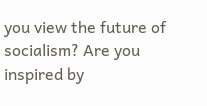you view the future of socialism? Are you inspired by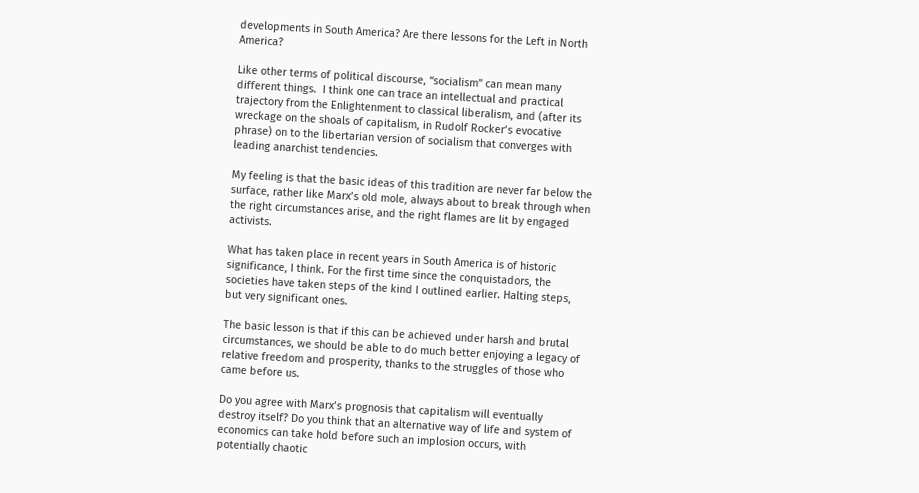developments in South America? Are there lessons for the Left in North America?

Like other terms of political discourse, “socialism” can mean many different things.  I think one can trace an intellectual and practical trajectory from the Enlightenment to classical liberalism, and (after its wreckage on the shoals of capitalism, in Rudolf Rocker’s evocative phrase) on to the libertarian version of socialism that converges with leading anarchist tendencies.

My feeling is that the basic ideas of this tradition are never far below the surface, rather like Marx’s old mole, always about to break through when the right circumstances arise, and the right flames are lit by engaged activists.

What has taken place in recent years in South America is of historic significance, I think. For the first time since the conquistadors, the societies have taken steps of the kind I outlined earlier. Halting steps, but very significant ones.

The basic lesson is that if this can be achieved under harsh and brutal circumstances, we should be able to do much better enjoying a legacy of relative freedom and prosperity, thanks to the struggles of those who came before us.

Do you agree with Marx’s prognosis that capitalism will eventually destroy itself? Do you think that an alternative way of life and system of economics can take hold before such an implosion occurs, with potentially chaotic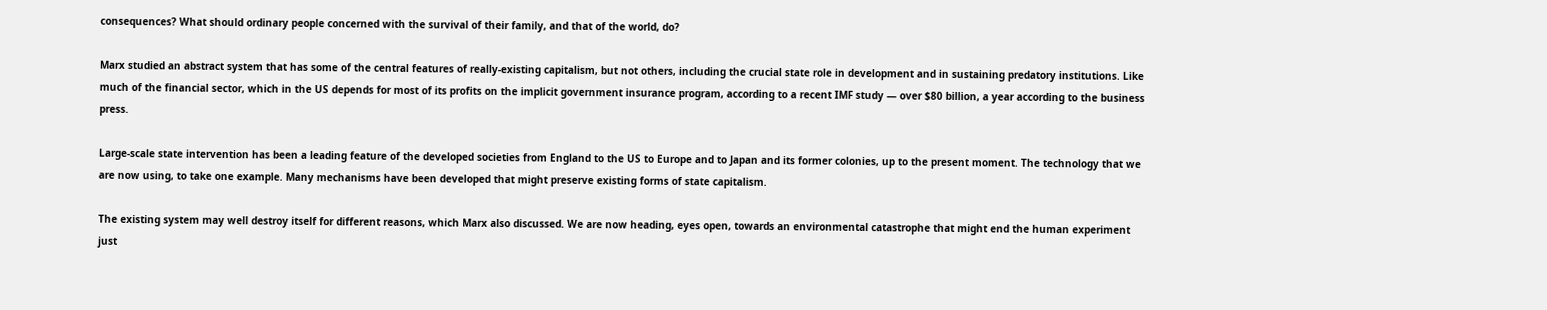consequences? What should ordinary people concerned with the survival of their family, and that of the world, do?

Marx studied an abstract system that has some of the central features of really-existing capitalism, but not others, including the crucial state role in development and in sustaining predatory institutions. Like much of the financial sector, which in the US depends for most of its profits on the implicit government insurance program, according to a recent IMF study — over $80 billion, a year according to the business press.

Large-scale state intervention has been a leading feature of the developed societies from England to the US to Europe and to Japan and its former colonies, up to the present moment. The technology that we are now using, to take one example. Many mechanisms have been developed that might preserve existing forms of state capitalism.

The existing system may well destroy itself for different reasons, which Marx also discussed. We are now heading, eyes open, towards an environmental catastrophe that might end the human experiment just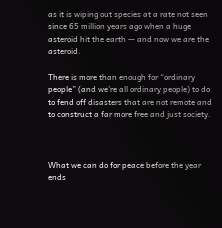as it is wiping out species at a rate not seen since 65 million years ago when a huge asteroid hit the earth — and now we are the asteroid.

There is more than enough for “ordinary people” (and we’re all ordinary people) to do to fend off disasters that are not remote and to construct a far more free and just society.



What we can do for peace before the year ends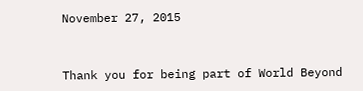November 27, 2015


Thank you for being part of World Beyond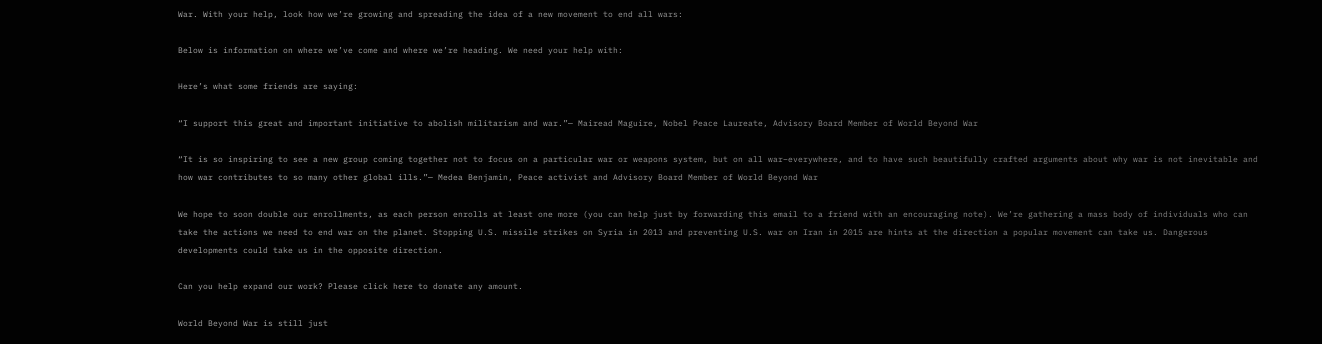War. With your help, look how we’re growing and spreading the idea of a new movement to end all wars:

Below is information on where we’ve come and where we’re heading. We need your help with:

Here’s what some friends are saying:

“I support this great and important initiative to abolish militarism and war.”— Mairead Maguire, Nobel Peace Laureate, Advisory Board Member of World Beyond War

“It is so inspiring to see a new group coming together not to focus on a particular war or weapons system, but on all war–everywhere, and to have such beautifully crafted arguments about why war is not inevitable and how war contributes to so many other global ills.”— Medea Benjamin, Peace activist and Advisory Board Member of World Beyond War

We hope to soon double our enrollments, as each person enrolls at least one more (you can help just by forwarding this email to a friend with an encouraging note). We’re gathering a mass body of individuals who can take the actions we need to end war on the planet. Stopping U.S. missile strikes on Syria in 2013 and preventing U.S. war on Iran in 2015 are hints at the direction a popular movement can take us. Dangerous developments could take us in the opposite direction.

Can you help expand our work? Please click here to donate any amount.

World Beyond War is still just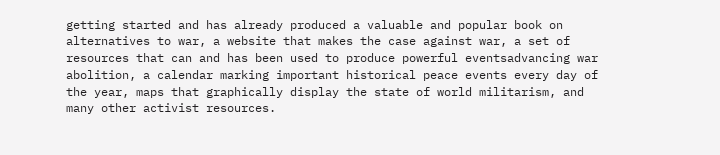getting started and has already produced a valuable and popular book on alternatives to war, a website that makes the case against war, a set of resources that can and has been used to produce powerful eventsadvancing war abolition, a calendar marking important historical peace events every day of the year, maps that graphically display the state of world militarism, and many other activist resources.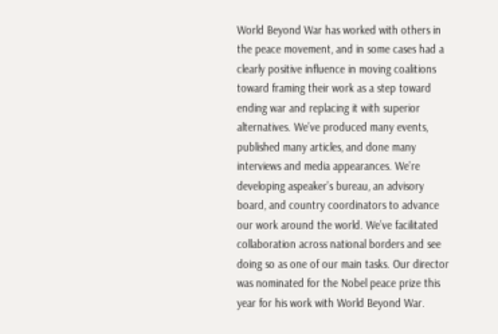World Beyond War has worked with others in the peace movement, and in some cases had a clearly positive influence in moving coalitions toward framing their work as a step toward ending war and replacing it with superior alternatives. We’ve produced many events, published many articles, and done many interviews and media appearances. We’re developing aspeaker’s bureau, an advisory board, and country coordinators to advance our work around the world. We’ve facilitated collaboration across national borders and see doing so as one of our main tasks. Our director was nominated for the Nobel peace prize this year for his work with World Beyond War.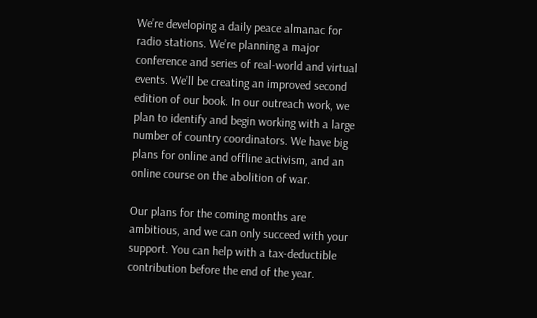We’re developing a daily peace almanac for radio stations. We’re planning a major conference and series of real-world and virtual events. We’ll be creating an improved second edition of our book. In our outreach work, we plan to identify and begin working with a large number of country coordinators. We have big plans for online and offline activism, and an online course on the abolition of war.

Our plans for the coming months are ambitious, and we can only succeed with your support. You can help with a tax-deductible contribution before the end of the year.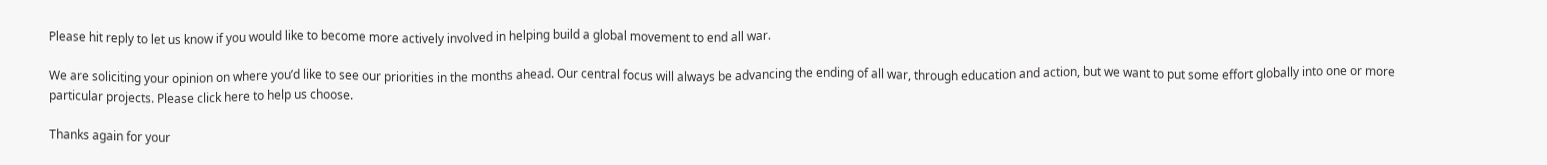Please hit reply to let us know if you would like to become more actively involved in helping build a global movement to end all war.

We are soliciting your opinion on where you’d like to see our priorities in the months ahead. Our central focus will always be advancing the ending of all war, through education and action, but we want to put some effort globally into one or more particular projects. Please click here to help us choose.

Thanks again for your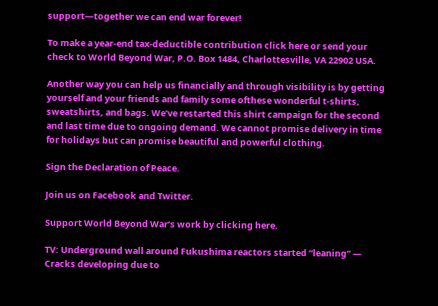support—together we can end war forever!

To make a year-end tax-deductible contribution click here or send your check to World Beyond War, P.O. Box 1484, Charlottesville, VA 22902 USA.

Another way you can help us financially and through visibility is by getting yourself and your friends and family some ofthese wonderful t-shirts, sweatshirts, and bags. We’ve restarted this shirt campaign for the second and last time due to ongoing demand. We cannot promise delivery in time for holidays but can promise beautiful and powerful clothing.

Sign the Declaration of Peace.

Join us on Facebook and Twitter.

Support World Beyond War’s work by clicking here.

TV: Underground wall around Fukushima reactors started “leaning” — Cracks developing due to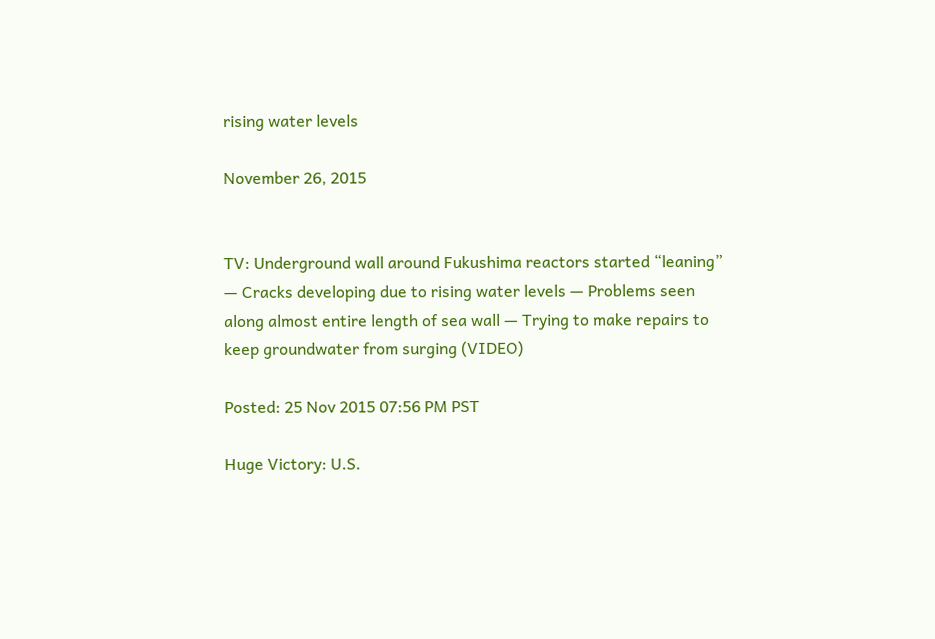rising water levels

November 26, 2015


TV: Underground wall around Fukushima reactors started “leaning” — Cracks developing due to rising water levels — Problems seen along almost entire length of sea wall — Trying to make repairs to keep groundwater from surging (VIDEO)

Posted: 25 Nov 2015 07:56 PM PST

Huge Victory: U.S.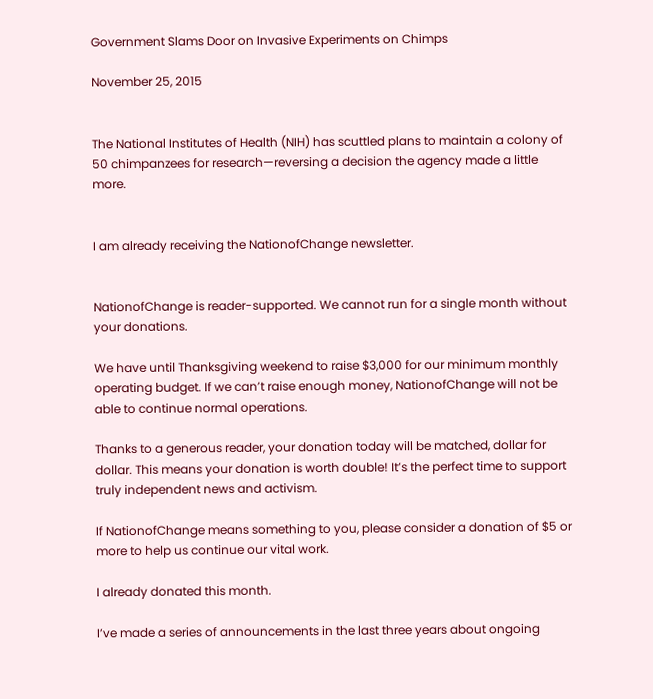Government Slams Door on Invasive Experiments on Chimps

November 25, 2015


The National Institutes of Health (NIH) has scuttled plans to maintain a colony of 50 chimpanzees for research—reversing a decision the agency made a little more.


I am already receiving the NationofChange newsletter.


NationofChange is reader-supported. We cannot run for a single month without your donations.

We have until Thanksgiving weekend to raise $3,000 for our minimum monthly operating budget. If we can’t raise enough money, NationofChange will not be able to continue normal operations.

Thanks to a generous reader, your donation today will be matched, dollar for dollar. This means your donation is worth double! It’s the perfect time to support truly independent news and activism.

If NationofChange means something to you, please consider a donation of $5 or more to help us continue our vital work.

I already donated this month.

I’ve made a series of announcements in the last three years about ongoing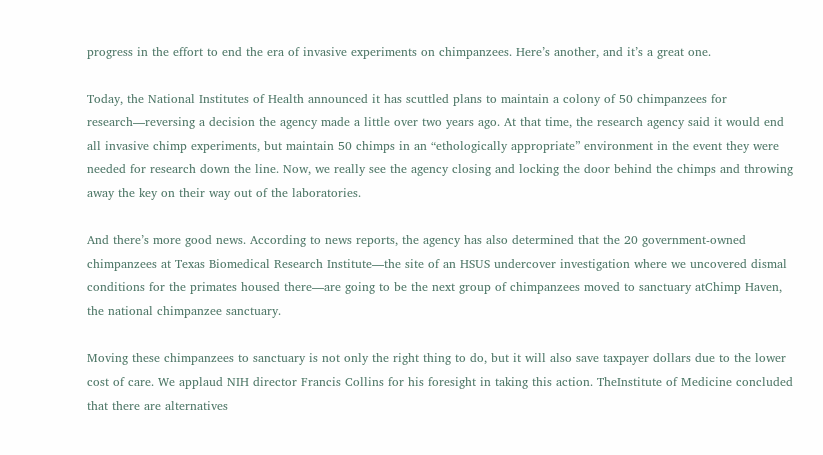progress in the effort to end the era of invasive experiments on chimpanzees. Here’s another, and it’s a great one.

Today, the National Institutes of Health announced it has scuttled plans to maintain a colony of 50 chimpanzees for research—reversing a decision the agency made a little over two years ago. At that time, the research agency said it would end all invasive chimp experiments, but maintain 50 chimps in an “ethologically appropriate” environment in the event they were needed for research down the line. Now, we really see the agency closing and locking the door behind the chimps and throwing away the key on their way out of the laboratories.

And there’s more good news. According to news reports, the agency has also determined that the 20 government-owned chimpanzees at Texas Biomedical Research Institute—the site of an HSUS undercover investigation where we uncovered dismal conditions for the primates housed there—are going to be the next group of chimpanzees moved to sanctuary atChimp Haven, the national chimpanzee sanctuary.

Moving these chimpanzees to sanctuary is not only the right thing to do, but it will also save taxpayer dollars due to the lower cost of care. We applaud NIH director Francis Collins for his foresight in taking this action. TheInstitute of Medicine concluded that there are alternatives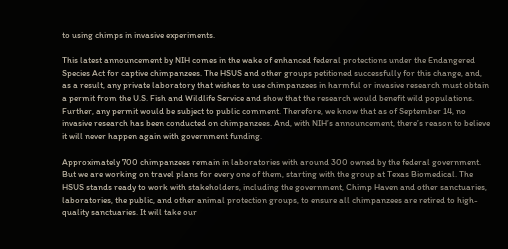to using chimps in invasive experiments.

This latest announcement by NIH comes in the wake of enhanced federal protections under the Endangered Species Act for captive chimpanzees. The HSUS and other groups petitioned successfully for this change, and, as a result, any private laboratory that wishes to use chimpanzees in harmful or invasive research must obtain a permit from the U.S. Fish and Wildlife Service and show that the research would benefit wild populations. Further, any permit would be subject to public comment. Therefore, we know that as of September 14, no invasive research has been conducted on chimpanzees. And, with NIH’s announcement, there’s reason to believe it will never happen again with government funding.

Approximately 700 chimpanzees remain in laboratories with around 300 owned by the federal government. But we are working on travel plans for every one of them, starting with the group at Texas Biomedical. The HSUS stands ready to work with stakeholders, including the government, Chimp Haven and other sanctuaries, laboratories, the public, and other animal protection groups, to ensure all chimpanzees are retired to high-quality sanctuaries. It will take our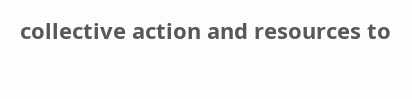collective action and resources to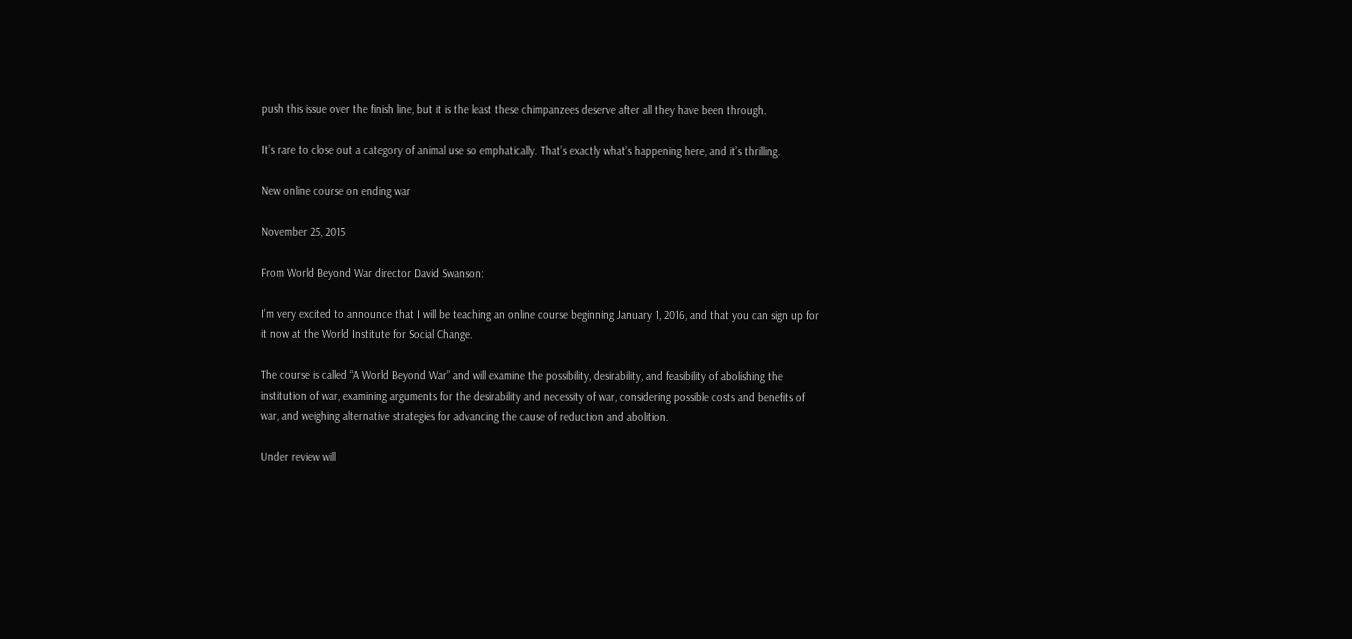push this issue over the finish line, but it is the least these chimpanzees deserve after all they have been through.

It’s rare to close out a category of animal use so emphatically. That’s exactly what’s happening here, and it’s thrilling.

New online course on ending war

November 25, 2015

From World Beyond War director David Swanson:

I’m very excited to announce that I will be teaching an online course beginning January 1, 2016, and that you can sign up for it now at the World Institute for Social Change.

The course is called “A World Beyond War” and will examine the possibility, desirability, and feasibility of abolishing the institution of war, examining arguments for the desirability and necessity of war, considering possible costs and benefits of war, and weighing alternative strategies for advancing the cause of reduction and abolition.

Under review will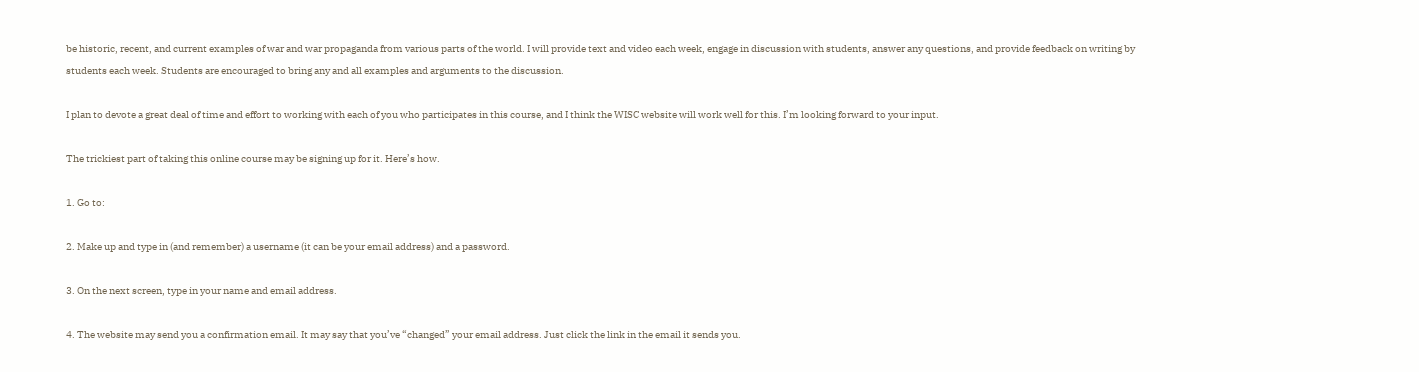be historic, recent, and current examples of war and war propaganda from various parts of the world. I will provide text and video each week, engage in discussion with students, answer any questions, and provide feedback on writing by students each week. Students are encouraged to bring any and all examples and arguments to the discussion.

I plan to devote a great deal of time and effort to working with each of you who participates in this course, and I think the WISC website will work well for this. I’m looking forward to your input.

The trickiest part of taking this online course may be signing up for it. Here’s how.

1. Go to:

2. Make up and type in (and remember) a username (it can be your email address) and a password.

3. On the next screen, type in your name and email address.

4. The website may send you a confirmation email. It may say that you’ve “changed” your email address. Just click the link in the email it sends you.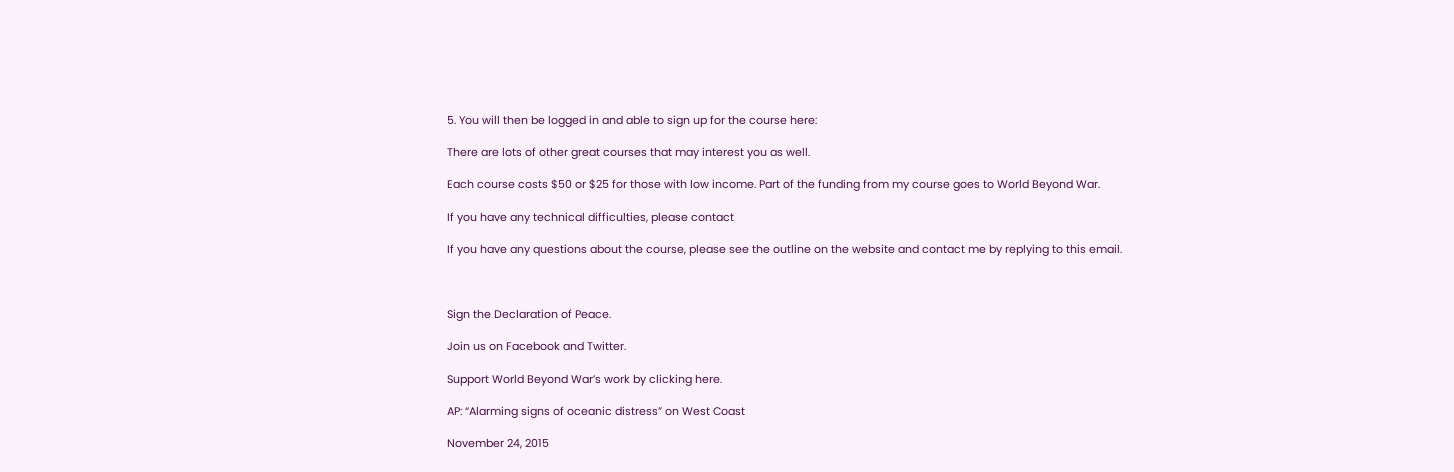5. You will then be logged in and able to sign up for the course here:

There are lots of other great courses that may interest you as well.

Each course costs $50 or $25 for those with low income. Part of the funding from my course goes to World Beyond War.

If you have any technical difficulties, please contact

If you have any questions about the course, please see the outline on the website and contact me by replying to this email.



Sign the Declaration of Peace.

Join us on Facebook and Twitter.

Support World Beyond War’s work by clicking here.

AP: “Alarming signs of oceanic distress” on West Coast

November 24, 2015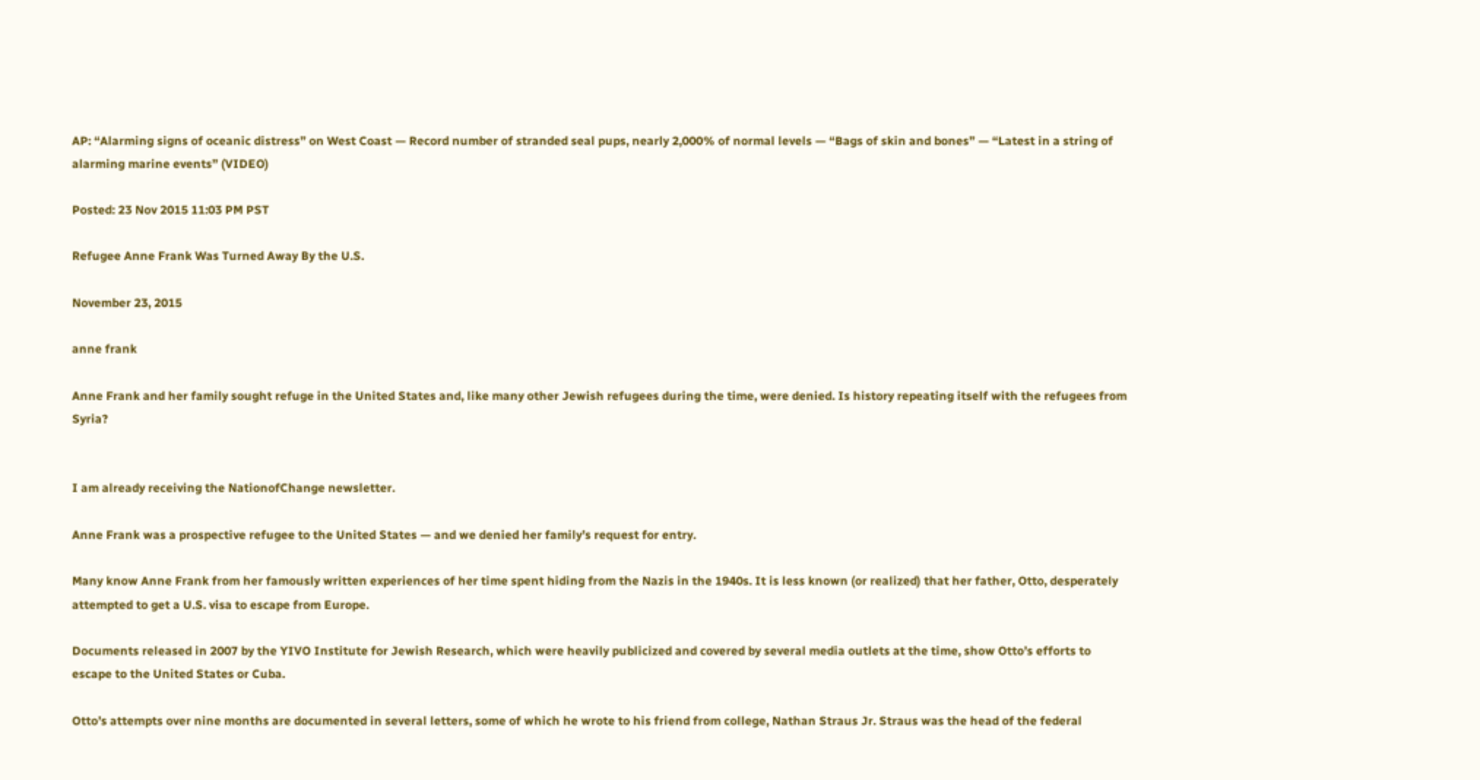AP: “Alarming signs of oceanic distress” on West Coast — Record number of stranded seal pups, nearly 2,000% of normal levels — “Bags of skin and bones” — “Latest in a string of alarming marine events” (VIDEO)

Posted: 23 Nov 2015 11:03 PM PST

Refugee Anne Frank Was Turned Away By the U.S.

November 23, 2015

anne frank

Anne Frank and her family sought refuge in the United States and, like many other Jewish refugees during the time, were denied. Is history repeating itself with the refugees from Syria?


I am already receiving the NationofChange newsletter.

Anne Frank was a prospective refugee to the United States — and we denied her family’s request for entry.

Many know Anne Frank from her famously written experiences of her time spent hiding from the Nazis in the 1940s. It is less known (or realized) that her father, Otto, desperately attempted to get a U.S. visa to escape from Europe.

Documents released in 2007 by the YIVO Institute for Jewish Research, which were heavily publicized and covered by several media outlets at the time, show Otto’s efforts to escape to the United States or Cuba.

Otto’s attempts over nine months are documented in several letters, some of which he wrote to his friend from college, Nathan Straus Jr. Straus was the head of the federal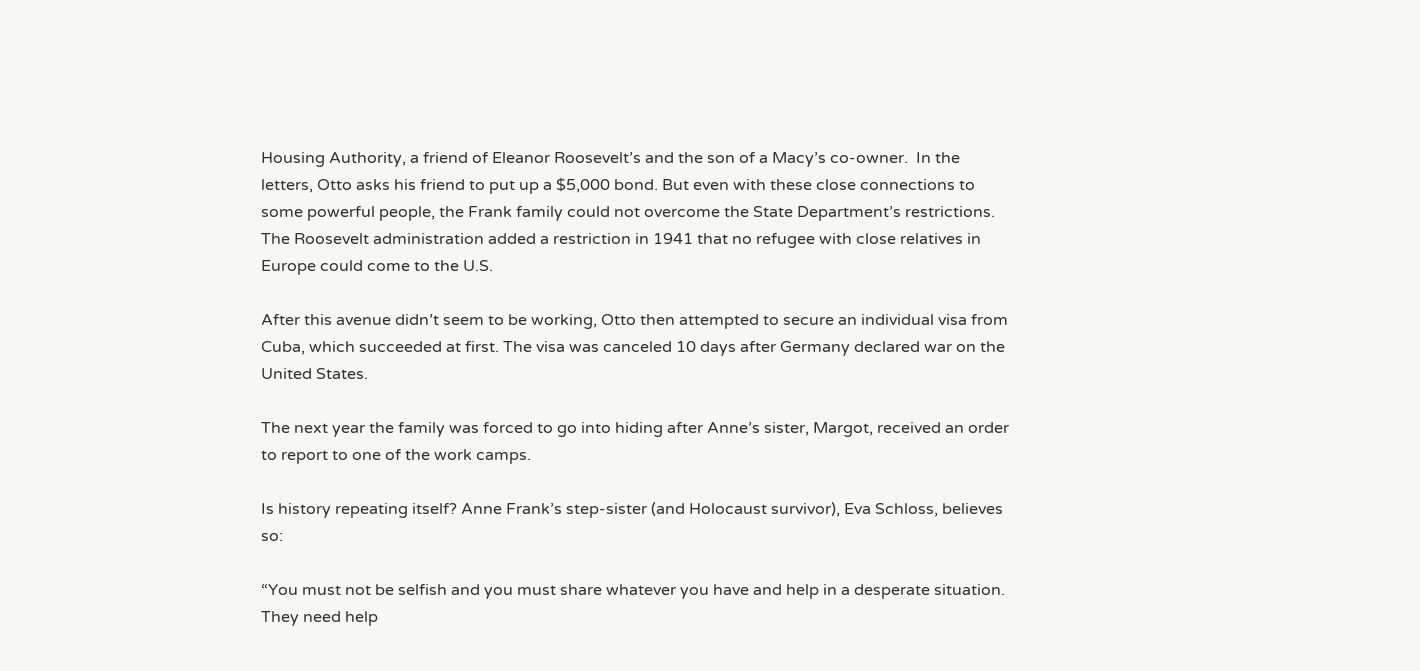Housing Authority, a friend of Eleanor Roosevelt’s and the son of a Macy’s co-owner.  In the letters, Otto asks his friend to put up a $5,000 bond. But even with these close connections to some powerful people, the Frank family could not overcome the State Department’s restrictions. The Roosevelt administration added a restriction in 1941 that no refugee with close relatives in Europe could come to the U.S.

After this avenue didn’t seem to be working, Otto then attempted to secure an individual visa from Cuba, which succeeded at first. The visa was canceled 10 days after Germany declared war on the United States.

The next year the family was forced to go into hiding after Anne’s sister, Margot, received an order to report to one of the work camps.

Is history repeating itself? Anne Frank’s step-sister (and Holocaust survivor), Eva Schloss, believes so:

“You must not be selfish and you must share whatever you have and help in a desperate situation. They need help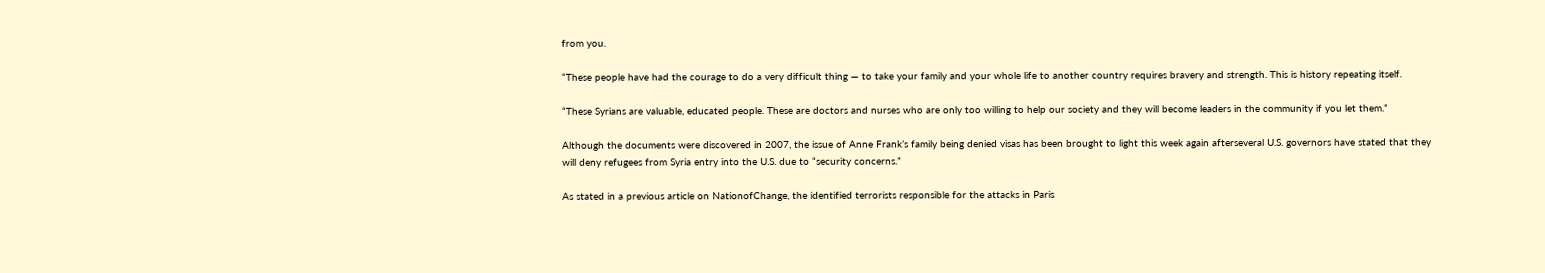from you.

“These people have had the courage to do a very difficult thing — to take your family and your whole life to another country requires bravery and strength. This is history repeating itself.

“These Syrians are valuable, educated people. These are doctors and nurses who are only too willing to help our society and they will become leaders in the community if you let them.”

Although the documents were discovered in 2007, the issue of Anne Frank’s family being denied visas has been brought to light this week again afterseveral U.S. governors have stated that they will deny refugees from Syria entry into the U.S. due to “security concerns.”

As stated in a previous article on NationofChange, the identified terrorists responsible for the attacks in Paris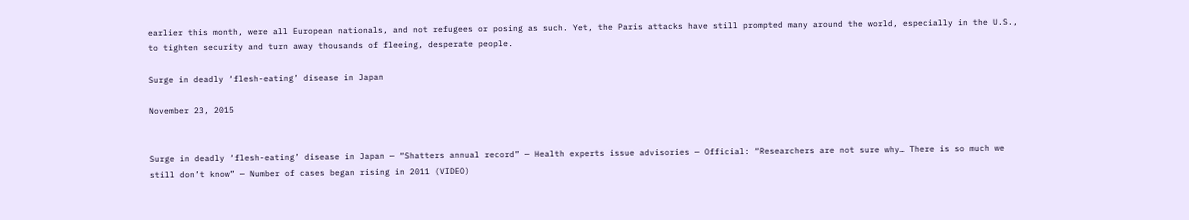earlier this month, were all European nationals, and not refugees or posing as such. Yet, the Paris attacks have still prompted many around the world, especially in the U.S., to tighten security and turn away thousands of fleeing, desperate people.

Surge in deadly ‘flesh-eating’ disease in Japan

November 23, 2015


Surge in deadly ‘flesh-eating’ disease in Japan — “Shatters annual record” — Health experts issue advisories — Official: “Researchers are not sure why… There is so much we still don’t know” — Number of cases began rising in 2011 (VIDEO)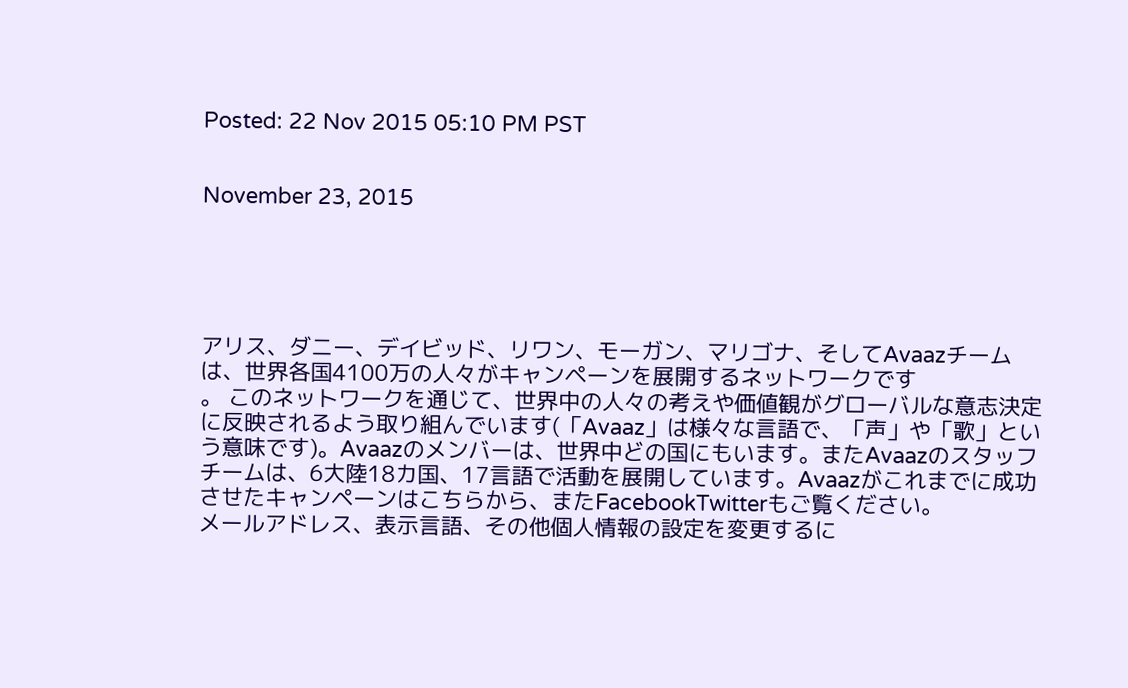Posted: 22 Nov 2015 05:10 PM PST


November 23, 2015





アリス、ダニー、デイビッド、リワン、モーガン、マリゴナ、そしてAvaazチーム は、世界各国4100万の人々がキャンペーンを展開するネットワークです
。 このネットワークを通じて、世界中の人々の考えや価値観がグローバルな意志決定に反映されるよう取り組んでいます(「Avaaz」は様々な言語で、「声」や「歌」という意味です)。Avaazのメンバーは、世界中どの国にもいます。またAvaazのスタッフチームは、6大陸18カ国、17言語で活動を展開しています。Avaazがこれまでに成功させたキャンペーンはこちらから、またFacebookTwitterもご覧ください。
メールアドレス、表示言語、その他個人情報の設定を変更するに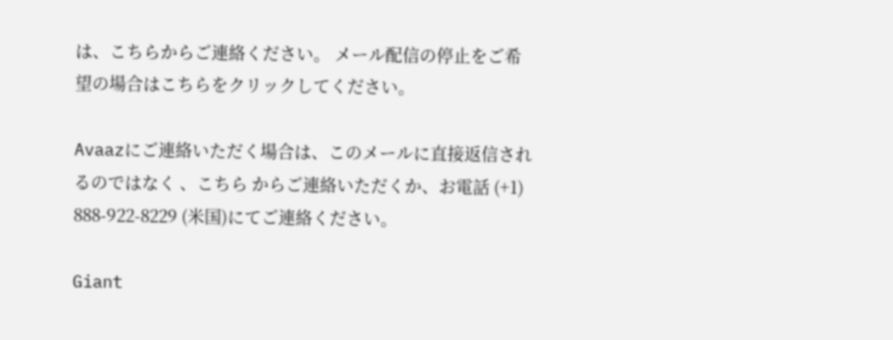は、こちらからご連絡ください。 メール配信の停止をご希望の場合はこちらをクリックしてください。

Avaazにご連絡いただく場合は、このメールに直接返信されるのではなく 、こちら からご連絡いただくか、お電話 (+1) 888-922-8229 (米国)にてご連絡ください。

Giant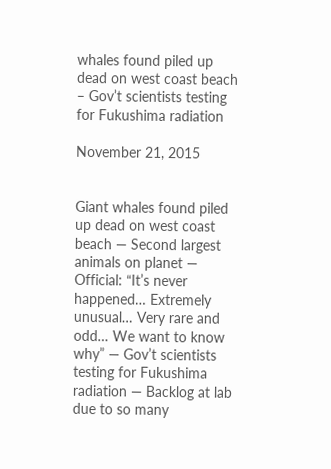whales found piled up dead on west coast beach – Gov’t scientists testing for Fukushima radiation

November 21, 2015


Giant whales found piled up dead on west coast beach — Second largest animals on planet — Official: “It’s never happened… Extremely unusual… Very rare and odd… We want to know why” — Gov’t scientists testing for Fukushima radiation — Backlog at lab due to so many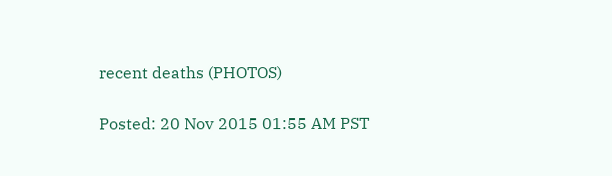recent deaths (PHOTOS)

Posted: 20 Nov 2015 01:55 AM PST